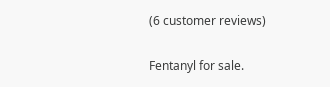(6 customer reviews)


Fentanyl for sale.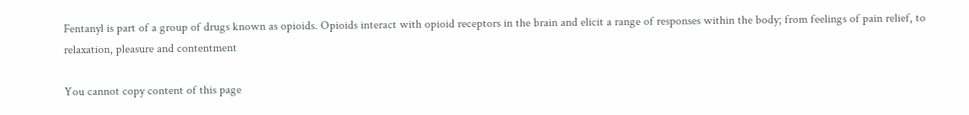Fentanyl is part of a group of drugs known as opioids. Opioids interact with opioid receptors in the brain and elicit a range of responses within the body; from feelings of pain relief, to relaxation, pleasure and contentment

You cannot copy content of this page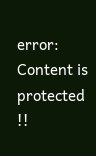error: Content is protected !!